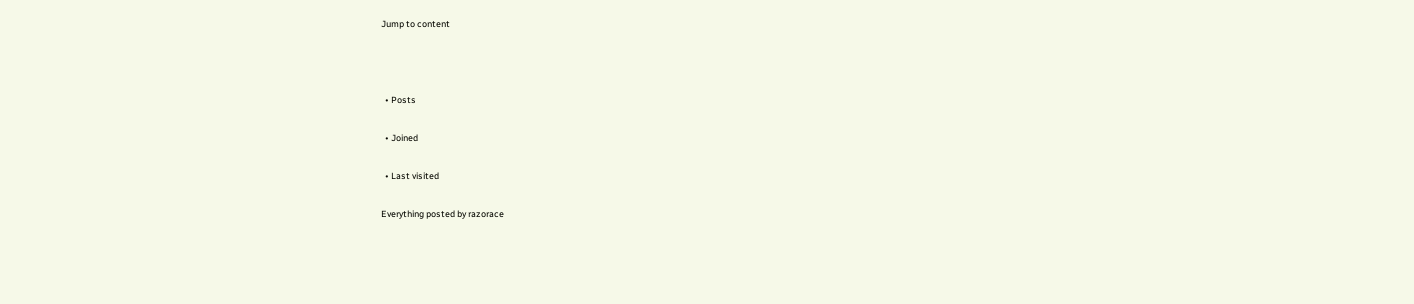Jump to content



  • Posts

  • Joined

  • Last visited

Everything posted by razorace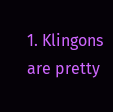1. Klingons are pretty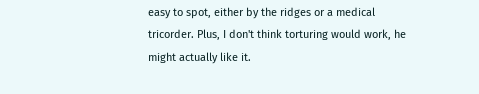easy to spot, either by the ridges or a medical tricorder. Plus, I don't think torturing would work, he might actually like it.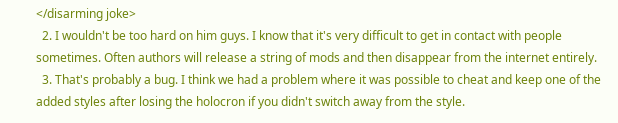</disarming joke>
  2. I wouldn't be too hard on him guys. I know that it's very difficult to get in contact with people sometimes. Often authors will release a string of mods and then disappear from the internet entirely.
  3. That's probably a bug. I think we had a problem where it was possible to cheat and keep one of the added styles after losing the holocron if you didn't switch away from the style.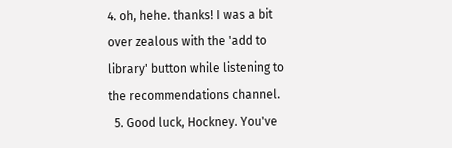4. oh, hehe. thanks! I was a bit over zealous with the 'add to library' button while listening to the recommendations channel.
  5. Good luck, Hockney. You've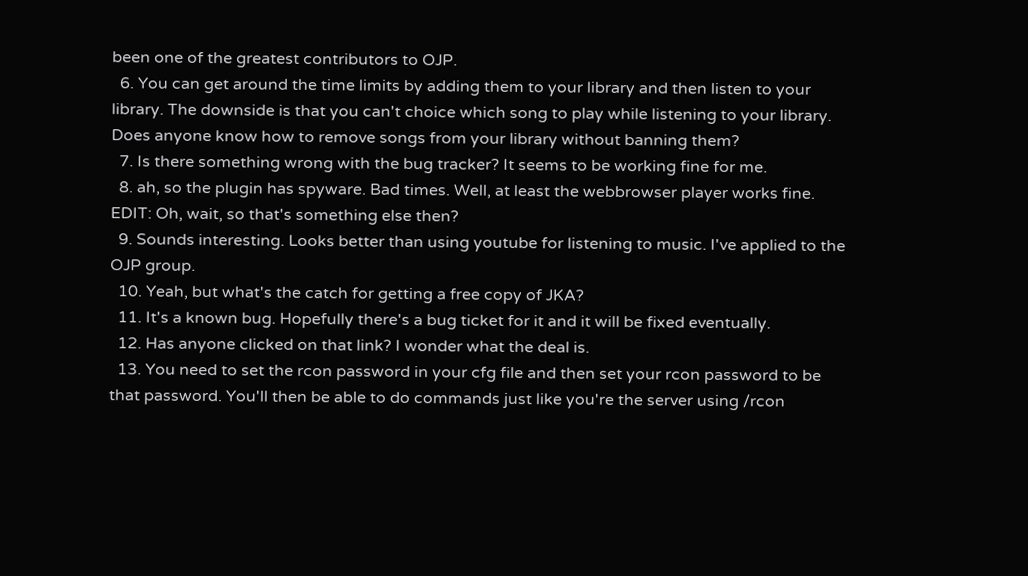been one of the greatest contributors to OJP.
  6. You can get around the time limits by adding them to your library and then listen to your library. The downside is that you can't choice which song to play while listening to your library. Does anyone know how to remove songs from your library without banning them?
  7. Is there something wrong with the bug tracker? It seems to be working fine for me.
  8. ah, so the plugin has spyware. Bad times. Well, at least the webbrowser player works fine. EDIT: Oh, wait, so that's something else then?
  9. Sounds interesting. Looks better than using youtube for listening to music. I've applied to the OJP group.
  10. Yeah, but what's the catch for getting a free copy of JKA?
  11. It's a known bug. Hopefully there's a bug ticket for it and it will be fixed eventually.
  12. Has anyone clicked on that link? I wonder what the deal is.
  13. You need to set the rcon password in your cfg file and then set your rcon password to be that password. You'll then be able to do commands just like you're the server using /rcon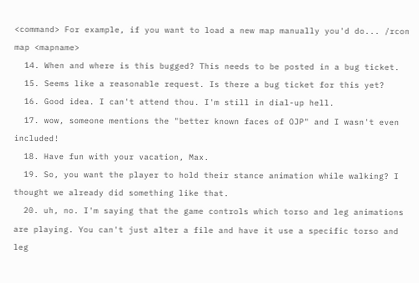<command> For example, if you want to load a new map manually you'd do... /rcon map <mapname>
  14. When and where is this bugged? This needs to be posted in a bug ticket.
  15. Seems like a reasonable request. Is there a bug ticket for this yet?
  16. Good idea. I can't attend thou. I'm still in dial-up hell.
  17. wow, someone mentions the "better known faces of OJP" and I wasn't even included!
  18. Have fun with your vacation, Max.
  19. So, you want the player to hold their stance animation while walking? I thought we already did something like that.
  20. uh, no. I'm saying that the game controls which torso and leg animations are playing. You can't just alter a file and have it use a specific torso and leg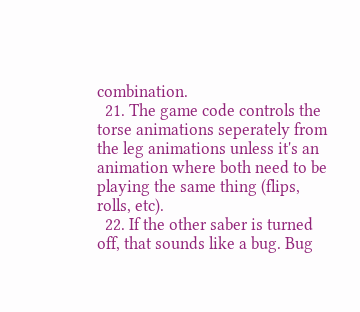combination.
  21. The game code controls the torse animations seperately from the leg animations unless it's an animation where both need to be playing the same thing (flips, rolls, etc).
  22. If the other saber is turned off, that sounds like a bug. Bug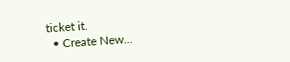ticket it.
  • Create New...